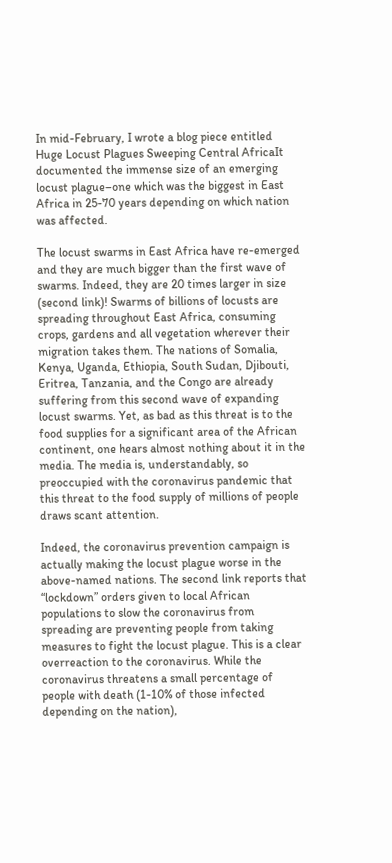In mid-February, I wrote a blog piece entitled Huge Locust Plagues Sweeping Central AfricaIt documented the immense size of an emerging locust plague–one which was the biggest in East Africa in 25-70 years depending on which nation was affected.

The locust swarms in East Africa have re-emerged and they are much bigger than the first wave of swarms. Indeed, they are 20 times larger in size (second link)! Swarms of billions of locusts are spreading throughout East Africa, consuming crops, gardens and all vegetation wherever their migration takes them. The nations of Somalia, Kenya, Uganda, Ethiopia, South Sudan, Djibouti, Eritrea, Tanzania, and the Congo are already suffering from this second wave of expanding locust swarms. Yet, as bad as this threat is to the food supplies for a significant area of the African continent, one hears almost nothing about it in the media. The media is, understandably, so preoccupied with the coronavirus pandemic that this threat to the food supply of millions of people draws scant attention.

Indeed, the coronavirus prevention campaign is actually making the locust plague worse in the above-named nations. The second link reports that “lockdown” orders given to local African populations to slow the coronavirus from spreading are preventing people from taking measures to fight the locust plague. This is a clear overreaction to the coronavirus. While the coronavirus threatens a small percentage of people with death (1-10% of those infected depending on the nation),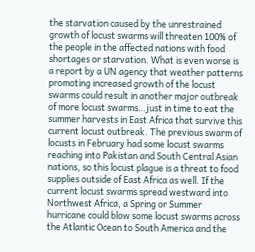the starvation caused by the unrestrained growth of locust swarms will threaten 100% of the people in the affected nations with food shortages or starvation. What is even worse is a report by a UN agency that weather patterns promoting increased growth of the locust swarms could result in another major outbreak of more locust swarms…just in time to eat the summer harvests in East Africa that survive this current locust outbreak. The previous swarm of locusts in February had some locust swarms reaching into Pakistan and South Central Asian nations, so this locust plague is a threat to food supplies outside of East Africa as well. If the current locust swarms spread westward into Northwest Africa, a Spring or Summer hurricane could blow some locust swarms across the Atlantic Ocean to South America and the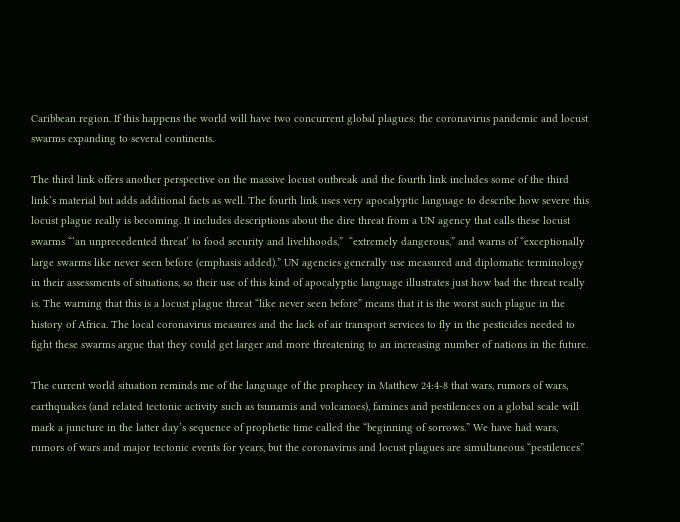Caribbean region. If this happens the world will have two concurrent global plagues: the coronavirus pandemic and locust swarms expanding to several continents.

The third link offers another perspective on the massive locust outbreak and the fourth link includes some of the third link’s material but adds additional facts as well. The fourth link uses very apocalyptic language to describe how severe this locust plague really is becoming. It includes descriptions about the dire threat from a UN agency that calls these locust swarms “‘an unprecedented threat’ to food security and livelihoods,”  “extremely dangerous,” and warns of “exceptionally large swarms like never seen before (emphasis added).” UN agencies generally use measured and diplomatic terminology in their assessments of situations, so their use of this kind of apocalyptic language illustrates just how bad the threat really is. The warning that this is a locust plague threat “like never seen before” means that it is the worst such plague in the history of Africa. The local coronavirus measures and the lack of air transport services to fly in the pesticides needed to fight these swarms argue that they could get larger and more threatening to an increasing number of nations in the future.

The current world situation reminds me of the language of the prophecy in Matthew 24:4-8 that wars, rumors of wars, earthquakes (and related tectonic activity such as tsunamis and volcanoes), famines and pestilences on a global scale will mark a juncture in the latter day’s sequence of prophetic time called the “beginning of sorrows.” We have had wars, rumors of wars and major tectonic events for years, but the coronavirus and locust plagues are simultaneous “pestilences”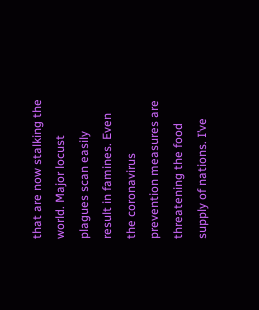that are now stalking the world. Major locust plagues scan easily result in famines. Even the coronavirus prevention measures are threatening the food supply of nations. I’ve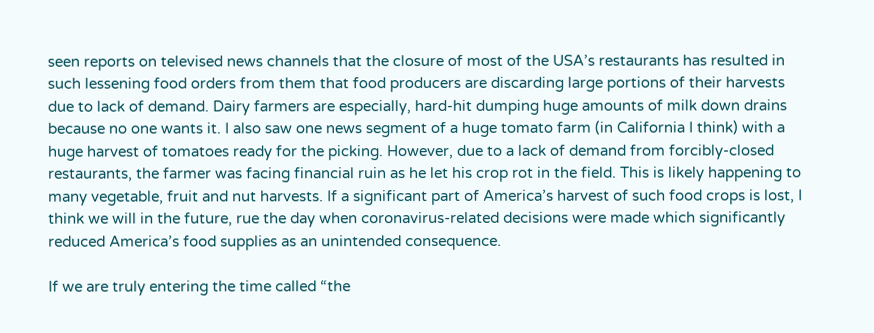seen reports on televised news channels that the closure of most of the USA’s restaurants has resulted in such lessening food orders from them that food producers are discarding large portions of their harvests due to lack of demand. Dairy farmers are especially, hard-hit dumping huge amounts of milk down drains because no one wants it. I also saw one news segment of a huge tomato farm (in California I think) with a huge harvest of tomatoes ready for the picking. However, due to a lack of demand from forcibly-closed restaurants, the farmer was facing financial ruin as he let his crop rot in the field. This is likely happening to many vegetable, fruit and nut harvests. If a significant part of America’s harvest of such food crops is lost, I think we will in the future, rue the day when coronavirus-related decisions were made which significantly reduced America’s food supplies as an unintended consequence.

If we are truly entering the time called “the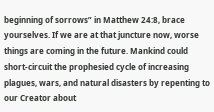beginning of sorrows” in Matthew 24:8, brace yourselves. If we are at that juncture now, worse things are coming in the future. Mankind could short-circuit the prophesied cycle of increasing plagues, wars, and natural disasters by repenting to our Creator about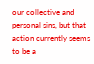our collective and personal sins, but that action currently seems to be a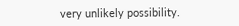very unlikely possibility.